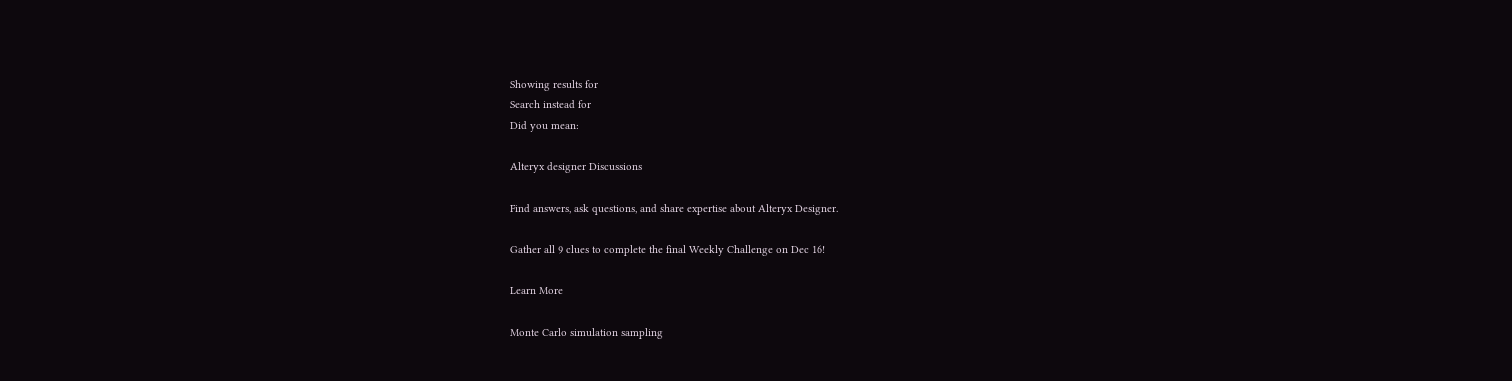Showing results for
Search instead for
Did you mean:

Alteryx designer Discussions

Find answers, ask questions, and share expertise about Alteryx Designer.

Gather all 9 clues to complete the final Weekly Challenge on Dec 16!

Learn More

Monte Carlo simulation sampling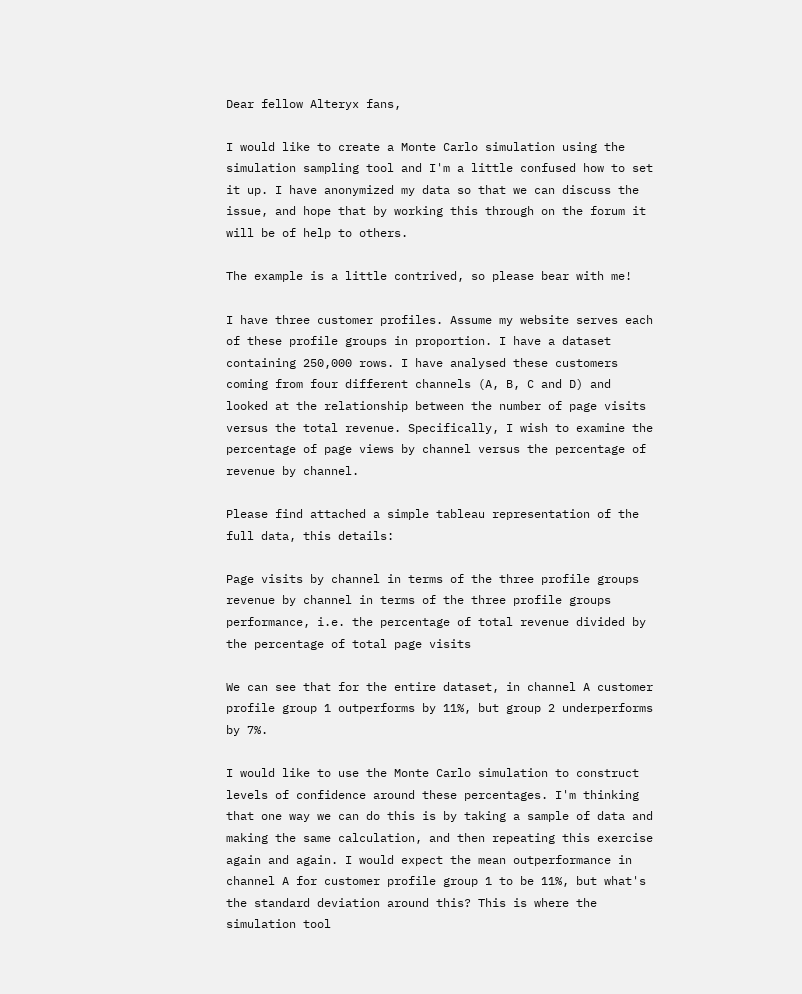Dear fellow Alteryx fans,

I would like to create a Monte Carlo simulation using the simulation sampling tool and I'm a little confused how to set it up. I have anonymized my data so that we can discuss the issue, and hope that by working this through on the forum it will be of help to others.

The example is a little contrived, so please bear with me!

I have three customer profiles. Assume my website serves each of these profile groups in proportion. I have a dataset containing 250,000 rows. I have analysed these customers coming from four different channels (A, B, C and D) and looked at the relationship between the number of page visits versus the total revenue. Specifically, I wish to examine the percentage of page views by channel versus the percentage of revenue by channel.

Please find attached a simple tableau representation of the full data, this details:

Page visits by channel in terms of the three profile groups
revenue by channel in terms of the three profile groups
performance, i.e. the percentage of total revenue divided by the percentage of total page visits

We can see that for the entire dataset, in channel A customer profile group 1 outperforms by 11%, but group 2 underperforms by 7%.

I would like to use the Monte Carlo simulation to construct levels of confidence around these percentages. I'm thinking that one way we can do this is by taking a sample of data and making the same calculation, and then repeating this exercise again and again. I would expect the mean outperformance in channel A for customer profile group 1 to be 11%, but what's the standard deviation around this? This is where the simulation tool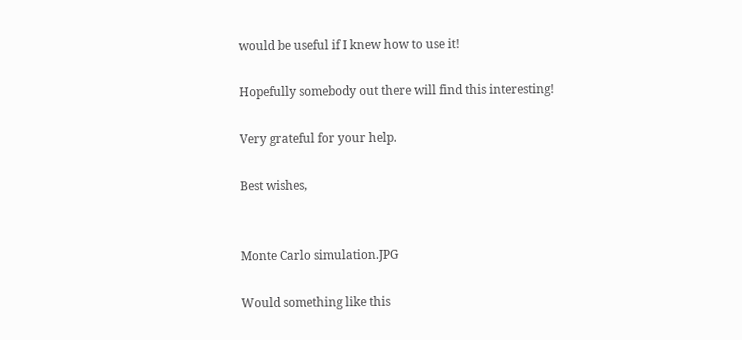would be useful if I knew how to use it!

Hopefully somebody out there will find this interesting!

Very grateful for your help.

Best wishes,


Monte Carlo simulation.JPG

Would something like this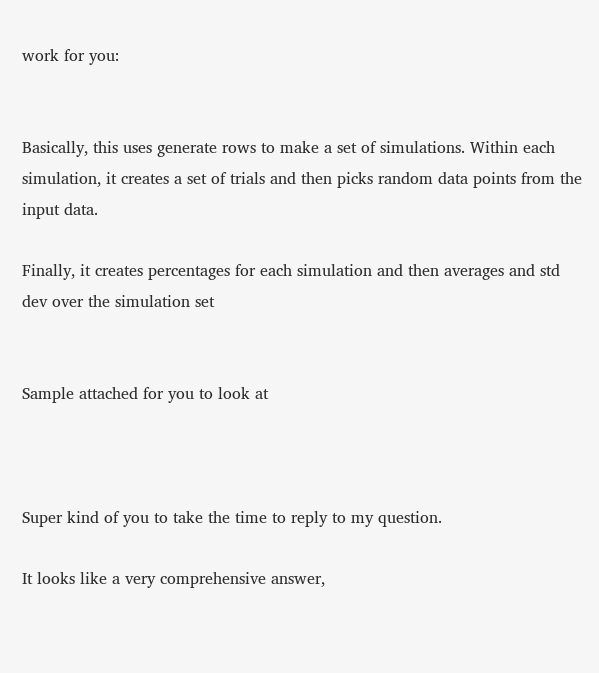work for you:


Basically, this uses generate rows to make a set of simulations. Within each simulation, it creates a set of trials and then picks random data points from the input data.

Finally, it creates percentages for each simulation and then averages and std dev over the simulation set


Sample attached for you to look at



Super kind of you to take the time to reply to my question.

It looks like a very comprehensive answer,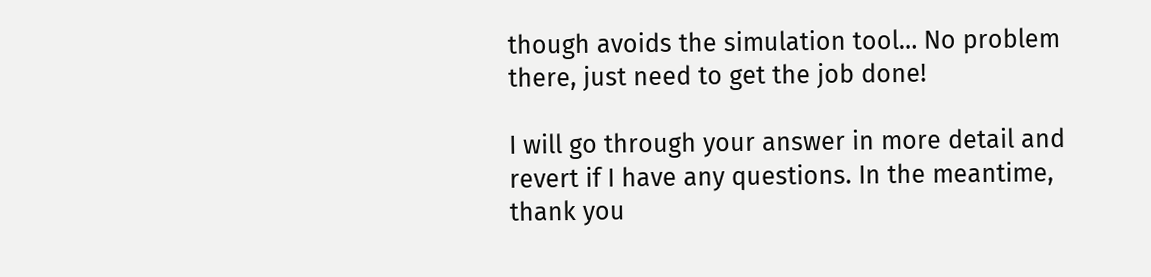though avoids the simulation tool… No problem there, just need to get the job done!

I will go through your answer in more detail and revert if I have any questions. In the meantime, thank you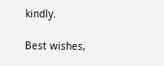kindly.

Best wishes,